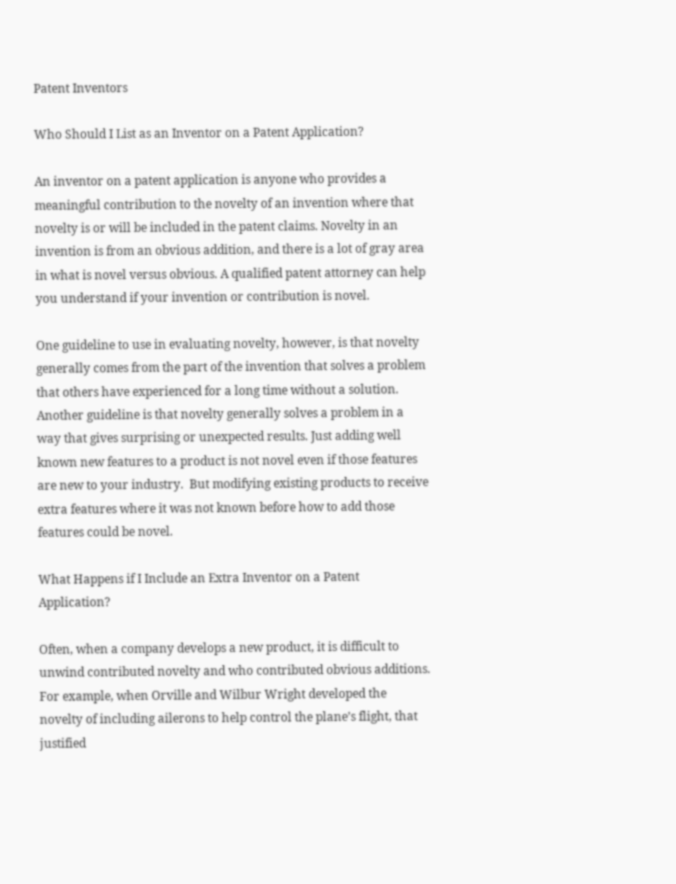Patent Inventors

Who Should I List as an Inventor on a Patent Application?

An inventor on a patent application is anyone who provides a meaningful contribution to the novelty of an invention where that novelty is or will be included in the patent claims. Novelty in an invention is from an obvious addition, and there is a lot of gray area in what is novel versus obvious. A qualified patent attorney can help you understand if your invention or contribution is novel.

One guideline to use in evaluating novelty, however, is that novelty generally comes from the part of the invention that solves a problem that others have experienced for a long time without a solution.  Another guideline is that novelty generally solves a problem in a way that gives surprising or unexpected results. Just adding well known new features to a product is not novel even if those features are new to your industry.  But modifying existing products to receive extra features where it was not known before how to add those features could be novel.

What Happens if I Include an Extra Inventor on a Patent Application?

Often, when a company develops a new product, it is difficult to unwind contributed novelty and who contributed obvious additions. For example, when Orville and Wilbur Wright developed the novelty of including ailerons to help control the plane’s flight, that justified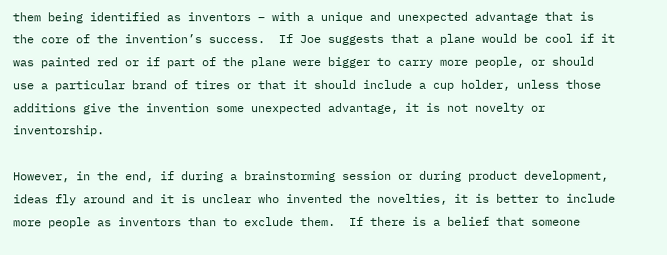them being identified as inventors – with a unique and unexpected advantage that is the core of the invention’s success.  If Joe suggests that a plane would be cool if it was painted red or if part of the plane were bigger to carry more people, or should use a particular brand of tires or that it should include a cup holder, unless those additions give the invention some unexpected advantage, it is not novelty or inventorship.

However, in the end, if during a brainstorming session or during product development, ideas fly around and it is unclear who invented the novelties, it is better to include more people as inventors than to exclude them.  If there is a belief that someone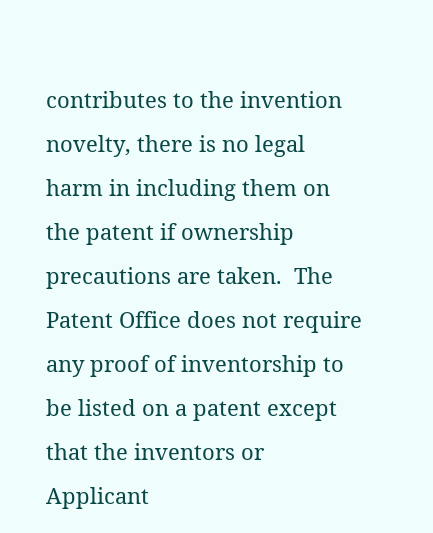contributes to the invention novelty, there is no legal harm in including them on the patent if ownership precautions are taken.  The Patent Office does not require any proof of inventorship to be listed on a patent except that the inventors or Applicant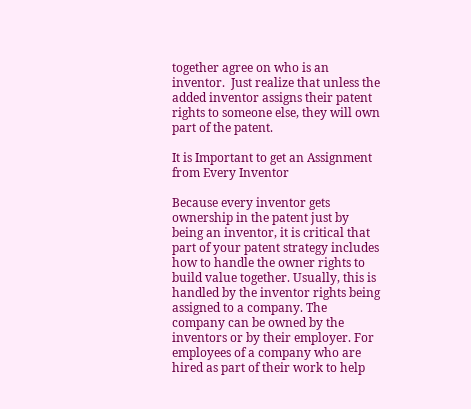together agree on who is an inventor.  Just realize that unless the added inventor assigns their patent rights to someone else, they will own part of the patent.

It is Important to get an Assignment from Every Inventor

Because every inventor gets ownership in the patent just by being an inventor, it is critical that part of your patent strategy includes how to handle the owner rights to build value together. Usually, this is handled by the inventor rights being assigned to a company. The company can be owned by the inventors or by their employer. For employees of a company who are hired as part of their work to help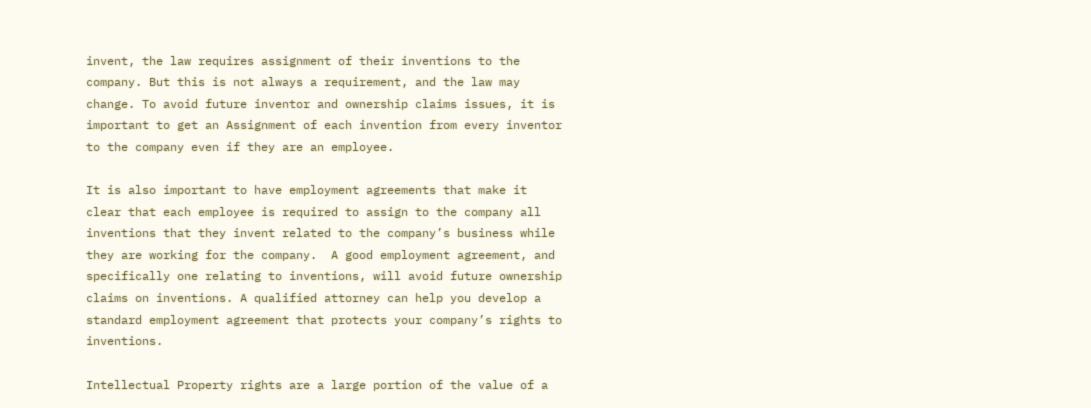invent, the law requires assignment of their inventions to the company. But this is not always a requirement, and the law may change. To avoid future inventor and ownership claims issues, it is important to get an Assignment of each invention from every inventor to the company even if they are an employee.

It is also important to have employment agreements that make it clear that each employee is required to assign to the company all inventions that they invent related to the company’s business while they are working for the company.  A good employment agreement, and specifically one relating to inventions, will avoid future ownership claims on inventions. A qualified attorney can help you develop a standard employment agreement that protects your company’s rights to inventions.

Intellectual Property rights are a large portion of the value of a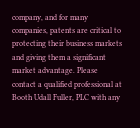company, and for many companies, patents are critical to protecting their business markets and giving them a significant market advantage. Please contact a qualified professional at Booth Udall Fuller, PLC with any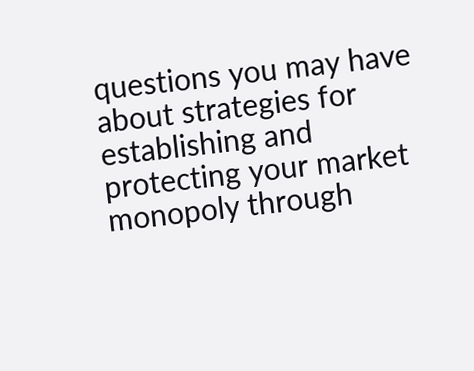questions you may have about strategies for establishing and protecting your market monopoly through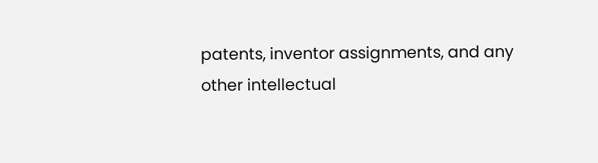patents, inventor assignments, and any other intellectual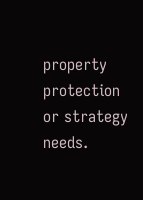property protection or strategy needs.